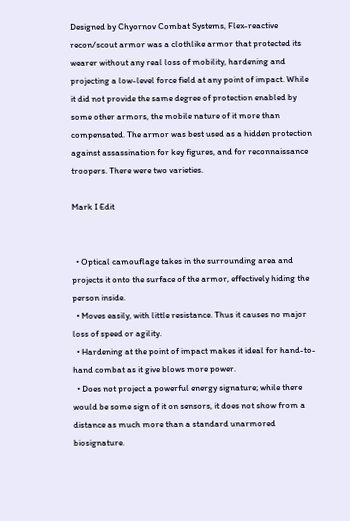Designed by Chyornov Combat Systems, Flex-reactive recon/scout armor was a clothlike armor that protected its wearer without any real loss of mobility, hardening and projecting a low-level force field at any point of impact. While it did not provide the same degree of protection enabled by some other armors, the mobile nature of it more than compensated. The armor was best used as a hidden protection against assassination for key figures, and for reconnaissance troopers. There were two varieties.

Mark I Edit


  • Optical camouflage takes in the surrounding area and projects it onto the surface of the armor, effectively hiding the person inside.
  • Moves easily, with little resistance. Thus it causes no major loss of speed or agility.
  • Hardening at the point of impact makes it ideal for hand-to-hand combat as it give blows more power.
  • Does not project a powerful energy signature; while there would be some sign of it on sensors, it does not show from a distance as much more than a standard unarmored biosignature.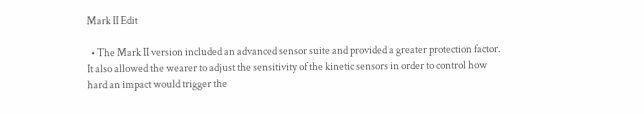Mark II Edit

  • The Mark II version included an advanced sensor suite and provided a greater protection factor. It also allowed the wearer to adjust the sensitivity of the kinetic sensors in order to control how hard an impact would trigger the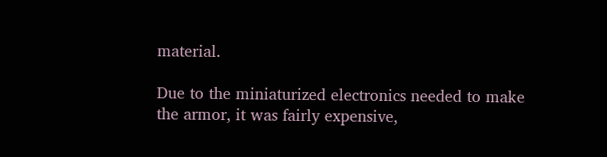material.

Due to the miniaturized electronics needed to make the armor, it was fairly expensive,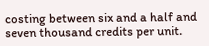costing between six and a half and seven thousand credits per unit.